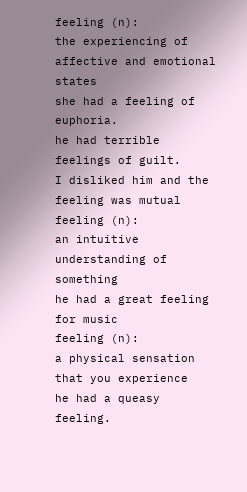feeling (n):
the experiencing of affective and emotional states
she had a feeling of euphoria.
he had terrible feelings of guilt.
I disliked him and the feeling was mutual
feeling (n):
an intuitive understanding of something
he had a great feeling for music
feeling (n):
a physical sensation that you experience
he had a queasy feeling.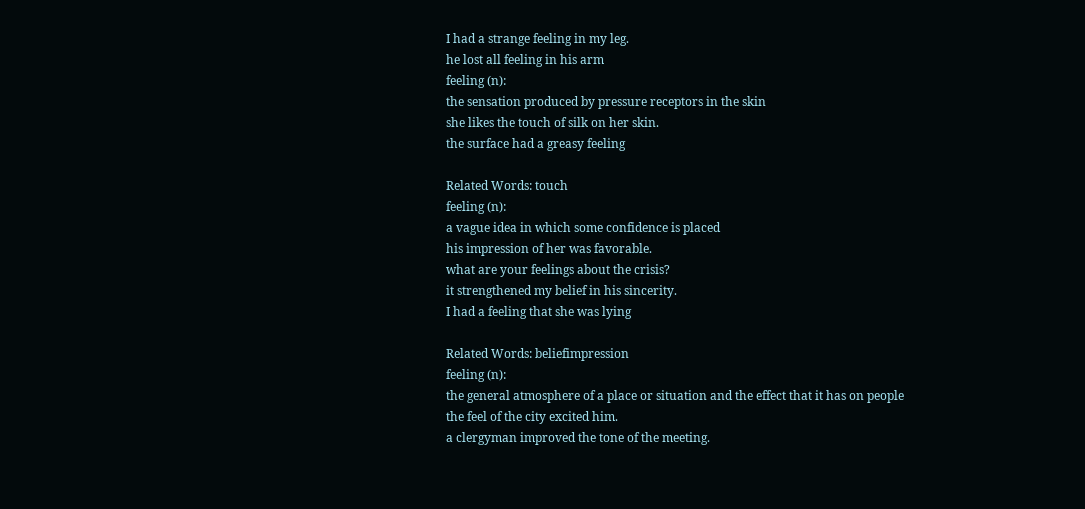I had a strange feeling in my leg.
he lost all feeling in his arm
feeling (n):
the sensation produced by pressure receptors in the skin
she likes the touch of silk on her skin.
the surface had a greasy feeling

Related Words: touch
feeling (n):
a vague idea in which some confidence is placed
his impression of her was favorable.
what are your feelings about the crisis?
it strengthened my belief in his sincerity.
I had a feeling that she was lying

Related Words: beliefimpression
feeling (n):
the general atmosphere of a place or situation and the effect that it has on people
the feel of the city excited him.
a clergyman improved the tone of the meeting.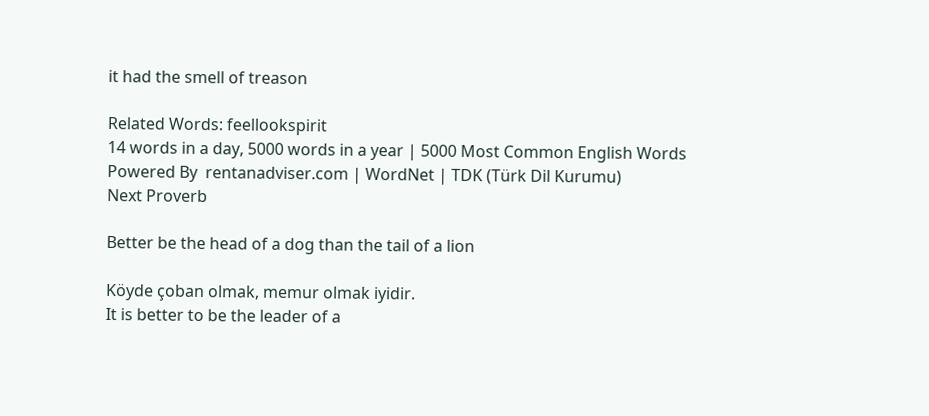it had the smell of treason

Related Words: feellookspirit
14 words in a day, 5000 words in a year | 5000 Most Common English Words
Powered By  rentanadviser.com | WordNet | TDK (Türk Dil Kurumu)
Next Proverb

Better be the head of a dog than the tail of a lion

Köyde çoban olmak, memur olmak iyidir.
It is better to be the leader of a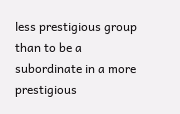less prestigious group than to be a subordinate in a more prestigious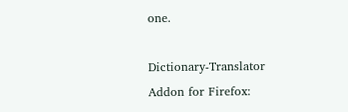one.

Dictionary-Translator Addon for Firefox: